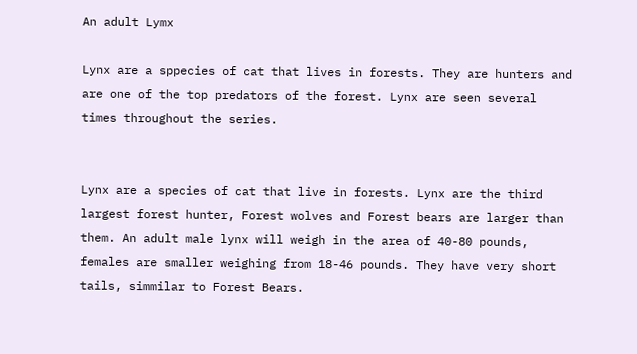An adult Lymx

Lynx are a sppecies of cat that lives in forests. They are hunters and are one of the top predators of the forest. Lynx are seen several times throughout the series.


Lynx are a species of cat that live in forests. Lynx are the third largest forest hunter, Forest wolves and Forest bears are larger than them. An adult male lynx will weigh in the area of 40-80 pounds, females are smaller weighing from 18-46 pounds. They have very short tails, simmilar to Forest Bears.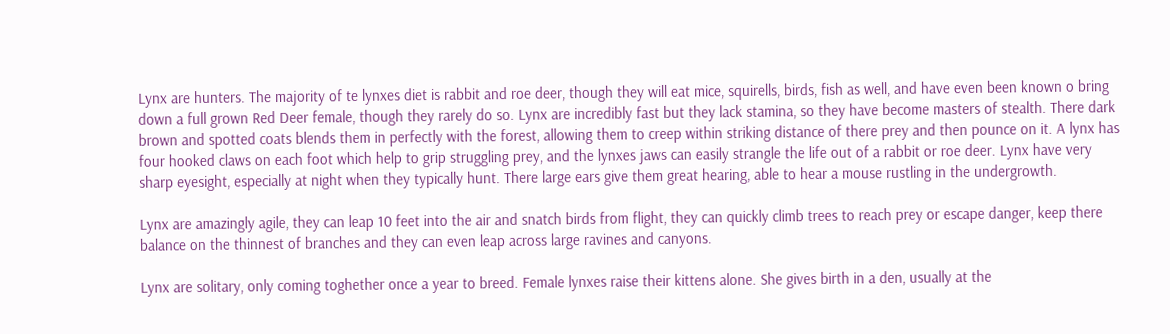Lynx are hunters. The majority of te lynxes diet is rabbit and roe deer, though they will eat mice, squirells, birds, fish as well, and have even been known o bring down a full grown Red Deer female, though they rarely do so. Lynx are incredibly fast but they lack stamina, so they have become masters of stealth. There dark brown and spotted coats blends them in perfectly with the forest, allowing them to creep within striking distance of there prey and then pounce on it. A lynx has four hooked claws on each foot which help to grip struggling prey, and the lynxes jaws can easily strangle the life out of a rabbit or roe deer. Lynx have very sharp eyesight, especially at night when they typically hunt. There large ears give them great hearing, able to hear a mouse rustling in the undergrowth.

Lynx are amazingly agile, they can leap 10 feet into the air and snatch birds from flight, they can quickly climb trees to reach prey or escape danger, keep there balance on the thinnest of branches and they can even leap across large ravines and canyons.

Lynx are solitary, only coming toghether once a year to breed. Female lynxes raise their kittens alone. She gives birth in a den, usually at the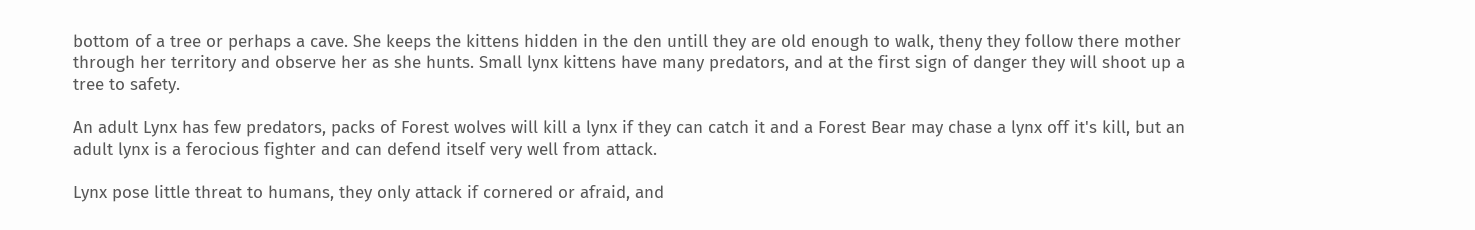bottom of a tree or perhaps a cave. She keeps the kittens hidden in the den untill they are old enough to walk, theny they follow there mother through her territory and observe her as she hunts. Small lynx kittens have many predators, and at the first sign of danger they will shoot up a tree to safety.

An adult Lynx has few predators, packs of Forest wolves will kill a lynx if they can catch it and a Forest Bear may chase a lynx off it's kill, but an adult lynx is a ferocious fighter and can defend itself very well from attack.

Lynx pose little threat to humans, they only attack if cornered or afraid, and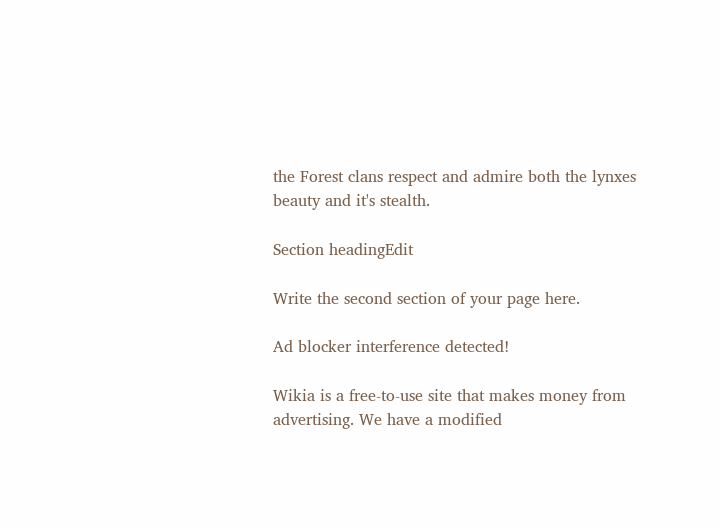the Forest clans respect and admire both the lynxes beauty and it's stealth.

Section headingEdit

Write the second section of your page here.

Ad blocker interference detected!

Wikia is a free-to-use site that makes money from advertising. We have a modified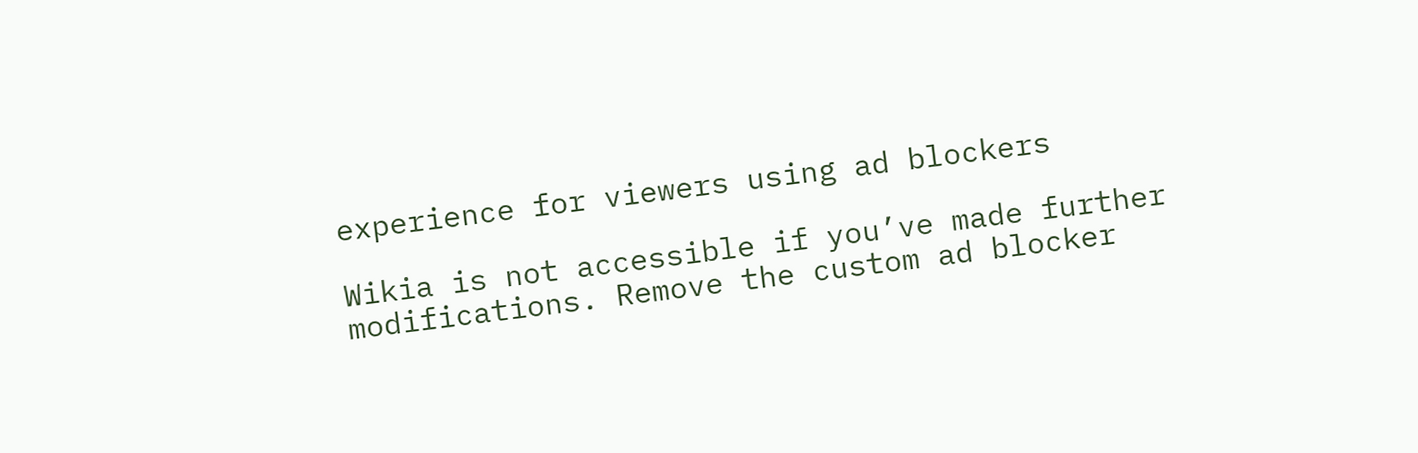experience for viewers using ad blockers

Wikia is not accessible if you’ve made further modifications. Remove the custom ad blocker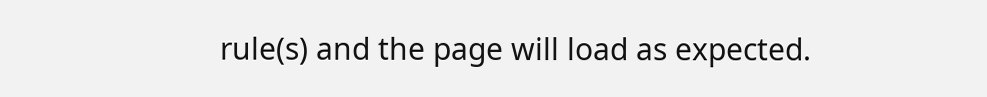rule(s) and the page will load as expected.